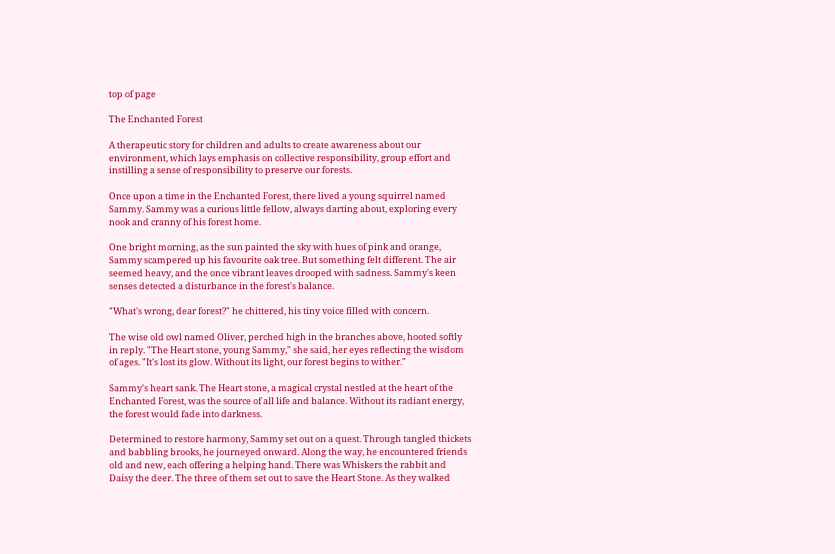top of page

The Enchanted Forest

A therapeutic story for children and adults to create awareness about our environment, which lays emphasis on collective responsibility, group effort and instilling a sense of responsibility to preserve our forests.

Once upon a time in the Enchanted Forest, there lived a young squirrel named Sammy. Sammy was a curious little fellow, always darting about, exploring every nook and cranny of his forest home.

One bright morning, as the sun painted the sky with hues of pink and orange, Sammy scampered up his favourite oak tree. But something felt different. The air seemed heavy, and the once vibrant leaves drooped with sadness. Sammy's keen senses detected a disturbance in the forest's balance.

"What's wrong, dear forest?" he chittered, his tiny voice filled with concern.

The wise old owl named Oliver, perched high in the branches above, hooted softly in reply. "The Heart stone, young Sammy," she said, her eyes reflecting the wisdom of ages. "It's lost its glow. Without its light, our forest begins to wither."

Sammy's heart sank. The Heart stone, a magical crystal nestled at the heart of the Enchanted Forest, was the source of all life and balance. Without its radiant energy, the forest would fade into darkness.

Determined to restore harmony, Sammy set out on a quest. Through tangled thickets and babbling brooks, he journeyed onward. Along the way, he encountered friends old and new, each offering a helping hand. There was Whiskers the rabbit and Daisy the deer. The three of them set out to save the Heart Stone. As they walked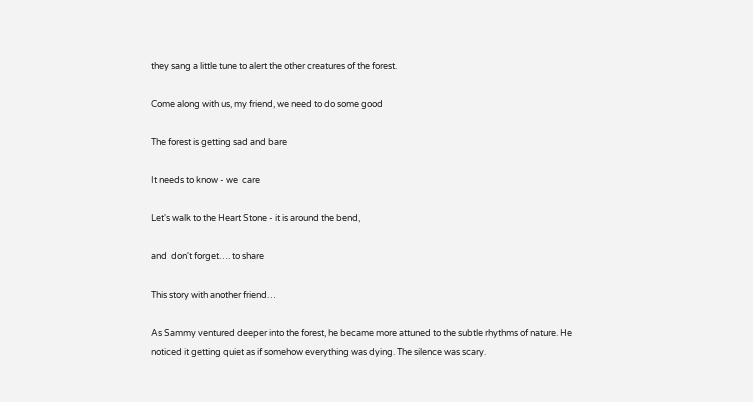they sang a little tune to alert the other creatures of the forest.

Come along with us, my friend, we need to do some good

The forest is getting sad and bare

It needs to know - we  care

Let's walk to the Heart Stone - it is around the bend,

and  don't forget…. to share

This story with another friend…

As Sammy ventured deeper into the forest, he became more attuned to the subtle rhythms of nature. He noticed it getting quiet as if somehow everything was dying. The silence was scary.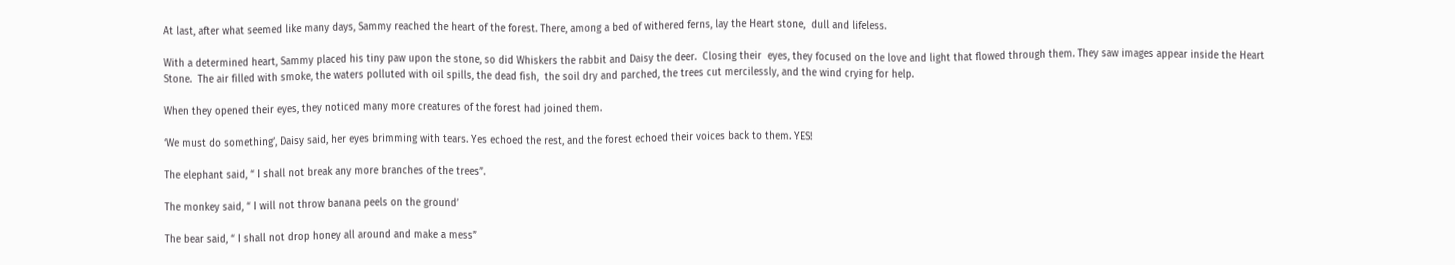At last, after what seemed like many days, Sammy reached the heart of the forest. There, among a bed of withered ferns, lay the Heart stone,  dull and lifeless.

With a determined heart, Sammy placed his tiny paw upon the stone, so did Whiskers the rabbit and Daisy the deer.  Closing their  eyes, they focused on the love and light that flowed through them. They saw images appear inside the Heart Stone.  The air filled with smoke, the waters polluted with oil spills, the dead fish,  the soil dry and parched, the trees cut mercilessly, and the wind crying for help.

When they opened their eyes, they noticed many more creatures of the forest had joined them.

‘We must do something’, Daisy said, her eyes brimming with tears. Yes echoed the rest, and the forest echoed their voices back to them. YES!

The elephant said, “ I shall not break any more branches of the trees”.

The monkey said, “ I will not throw banana peels on the ground’

The bear said, “ I shall not drop honey all around and make a mess”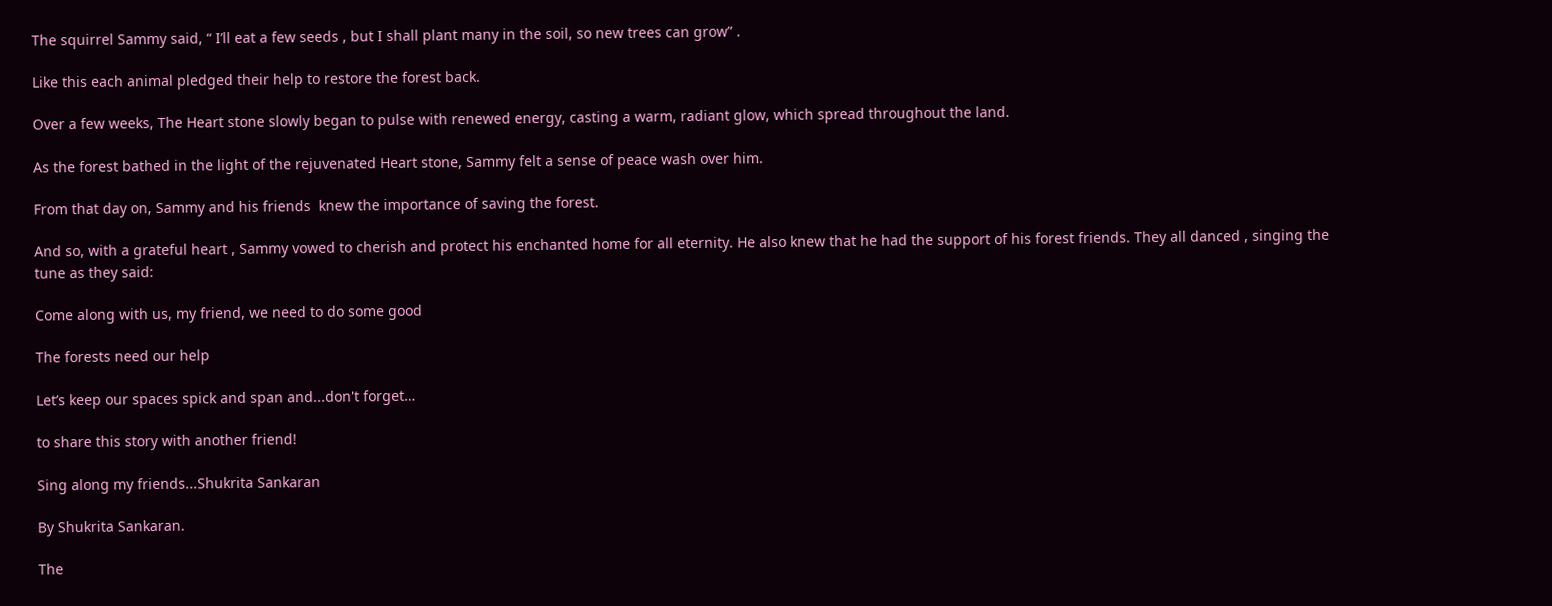The squirrel Sammy said, “ I’ll eat a few seeds , but I shall plant many in the soil, so new trees can grow” .

Like this each animal pledged their help to restore the forest back.

Over a few weeks, The Heart stone slowly began to pulse with renewed energy, casting a warm, radiant glow, which spread throughout the land.

As the forest bathed in the light of the rejuvenated Heart stone, Sammy felt a sense of peace wash over him.

From that day on, Sammy and his friends  knew the importance of saving the forest.

And so, with a grateful heart , Sammy vowed to cherish and protect his enchanted home for all eternity. He also knew that he had the support of his forest friends. They all danced , singing the tune as they said:

Come along with us, my friend, we need to do some good

The forests need our help

Let’s keep our spaces spick and span and...don't forget…

to share this story with another friend!

Sing along my friends...Shukrita Sankaran

By Shukrita Sankaran.

The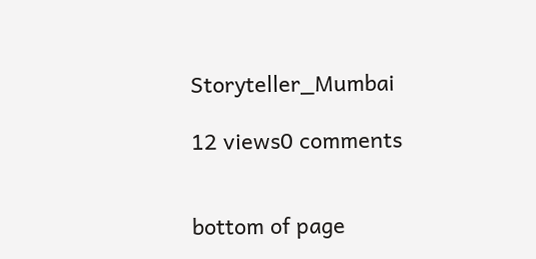Storyteller_Mumbai

12 views0 comments


bottom of page